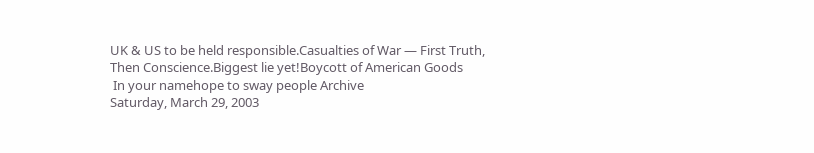UK & US to be held responsible.Casualties of War — First Truth, Then Conscience.Biggest lie yet!Boycott of American Goods
 In your namehope to sway people Archive
Saturday, March 29, 2003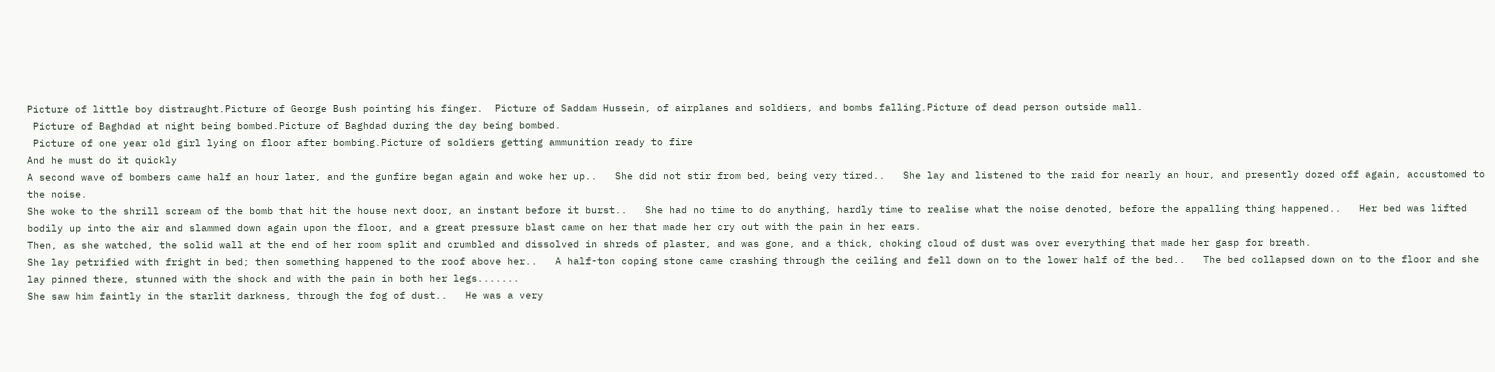Picture of little boy distraught.Picture of George Bush pointing his finger.  Picture of Saddam Hussein, of airplanes and soldiers, and bombs falling.Picture of dead person outside mall.
 Picture of Baghdad at night being bombed.Picture of Baghdad during the day being bombed.
 Picture of one year old girl lying on floor after bombing.Picture of soldiers getting ammunition ready to fire
And he must do it quickly
A second wave of bombers came half an hour later, and the gunfire began again and woke her up..   She did not stir from bed, being very tired..   She lay and listened to the raid for nearly an hour, and presently dozed off again, accustomed to the noise.
She woke to the shrill scream of the bomb that hit the house next door, an instant before it burst..   She had no time to do anything, hardly time to realise what the noise denoted, before the appalling thing happened..   Her bed was lifted bodily up into the air and slammed down again upon the floor, and a great pressure blast came on her that made her cry out with the pain in her ears.
Then, as she watched, the solid wall at the end of her room split and crumbled and dissolved in shreds of plaster, and was gone, and a thick, choking cloud of dust was over everything that made her gasp for breath.
She lay petrified with fright in bed; then something happened to the roof above her..   A half-ton coping stone came crashing through the ceiling and fell down on to the lower half of the bed..   The bed collapsed down on to the floor and she lay pinned there, stunned with the shock and with the pain in both her legs.......
She saw him faintly in the starlit darkness, through the fog of dust..   He was a very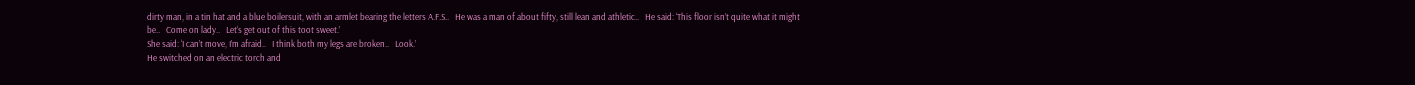dirty man, in a tin hat and a blue boilersuit, with an armlet bearing the letters A.F.S..   He was a man of about fifty, still lean and athletic..   He said: ‘This floor isn’t quite what it might be..   Come on lady..   Let‘s get out of this toot sweet.’
She said: ‘I can’t move, I’m afraid..   I think both my legs are broken..   Look.’
He switched on an electric torch and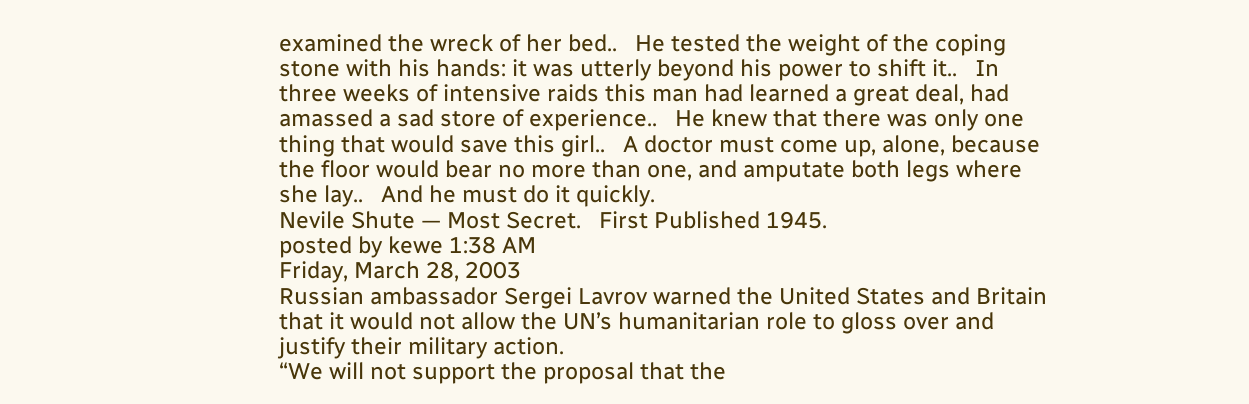examined the wreck of her bed..   He tested the weight of the coping stone with his hands: it was utterly beyond his power to shift it..   In three weeks of intensive raids this man had learned a great deal, had amassed a sad store of experience..   He knew that there was only one thing that would save this girl..   A doctor must come up, alone, because the floor would bear no more than one, and amputate both legs where she lay..   And he must do it quickly.
Nevile Shute — Most Secret.   First Published 1945.
posted by kewe 1:38 AM
Friday, March 28, 2003
Russian ambassador Sergei Lavrov warned the United States and Britain that it would not allow the UN’s humanitarian role to gloss over and justify their military action.
“We will not support the proposal that the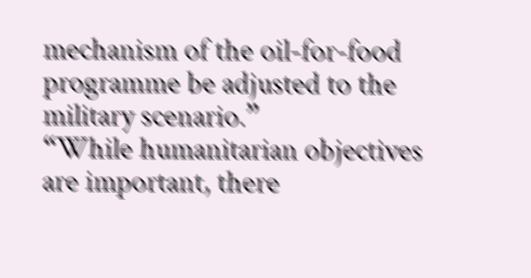mechanism of the oil-for-food programme be adjusted to the military scenario.”
“While humanitarian objectives are important, there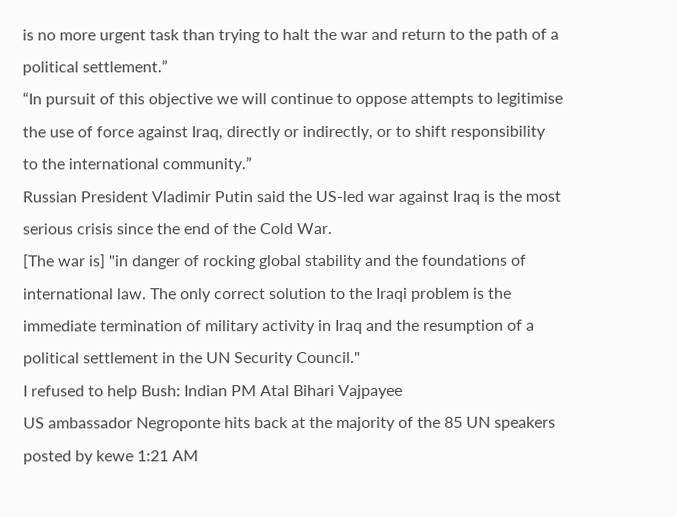is no more urgent task than trying to halt the war and return to the path of a political settlement.”
“In pursuit of this objective we will continue to oppose attempts to legitimise the use of force against Iraq, directly or indirectly, or to shift responsibility to the international community.”
Russian President Vladimir Putin said the US-led war against Iraq is the most serious crisis since the end of the Cold War.
[The war is] "in danger of rocking global stability and the foundations of international law. The only correct solution to the Iraqi problem is the immediate termination of military activity in Iraq and the resumption of a political settlement in the UN Security Council."
I refused to help Bush: Indian PM Atal Bihari Vajpayee
US ambassador Negroponte hits back at the majority of the 85 UN speakers
posted by kewe 1:21 AM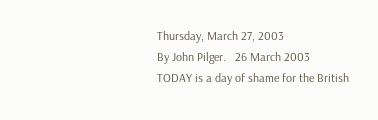Thursday, March 27, 2003
By John Pilger.   26 March 2003
TODAY is a day of shame for the British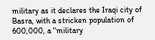military as it declares the Iraqi city of Basra, with a stricken population of 600,000, a "military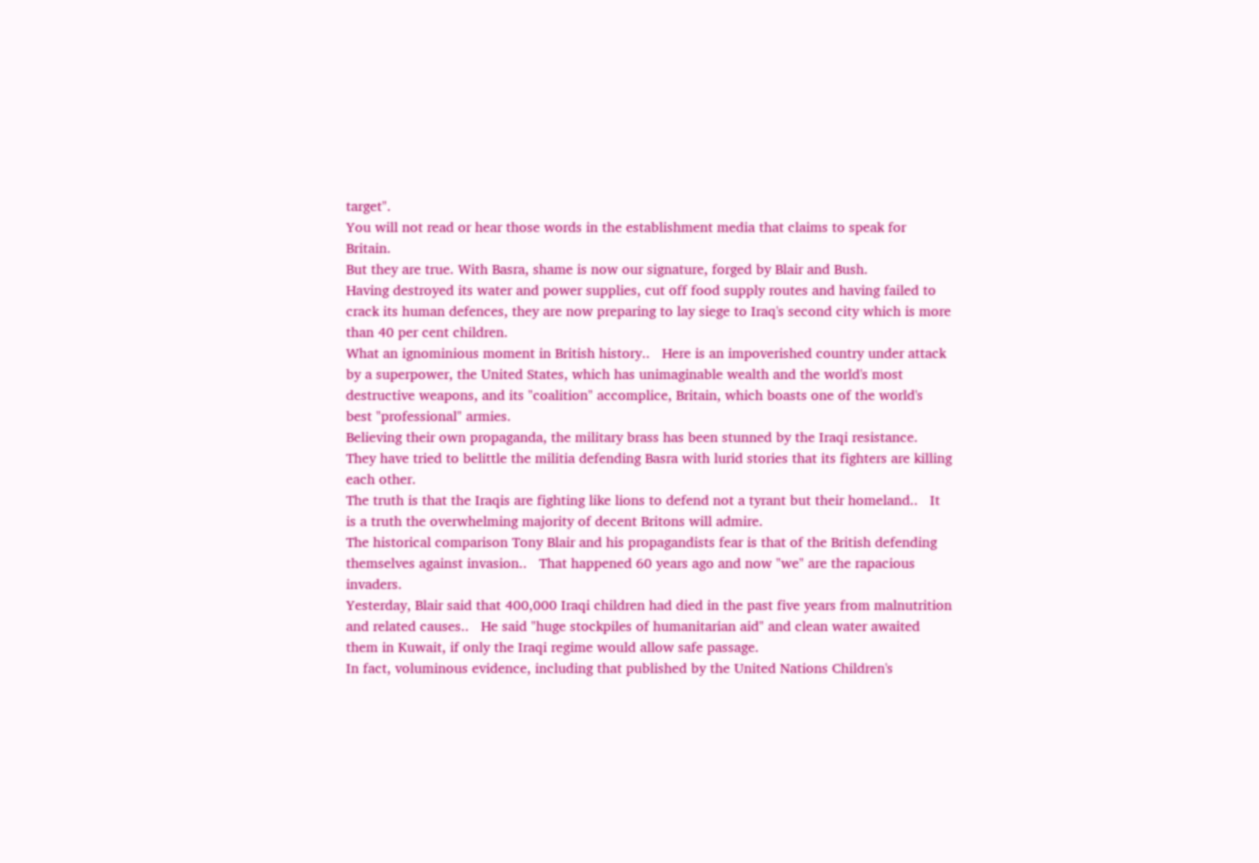target".
You will not read or hear those words in the establishment media that claims to speak for Britain.
But they are true. With Basra, shame is now our signature, forged by Blair and Bush.
Having destroyed its water and power supplies, cut off food supply routes and having failed to crack its human defences, they are now preparing to lay siege to Iraq's second city which is more than 40 per cent children.
What an ignominious moment in British history..   Here is an impoverished country under attack by a superpower, the United States, which has unimaginable wealth and the world's most destructive weapons, and its "coalition" accomplice, Britain, which boasts one of the world's best "professional" armies.
Believing their own propaganda, the military brass has been stunned by the Iraqi resistance.
They have tried to belittle the militia defending Basra with lurid stories that its fighters are killing each other.
The truth is that the Iraqis are fighting like lions to defend not a tyrant but their homeland..   It is a truth the overwhelming majority of decent Britons will admire.
The historical comparison Tony Blair and his propagandists fear is that of the British defending themselves against invasion..   That happened 60 years ago and now "we" are the rapacious invaders.
Yesterday, Blair said that 400,000 Iraqi children had died in the past five years from malnutrition and related causes..   He said "huge stockpiles of humanitarian aid" and clean water awaited them in Kuwait, if only the Iraqi regime would allow safe passage.
In fact, voluminous evidence, including that published by the United Nations Children's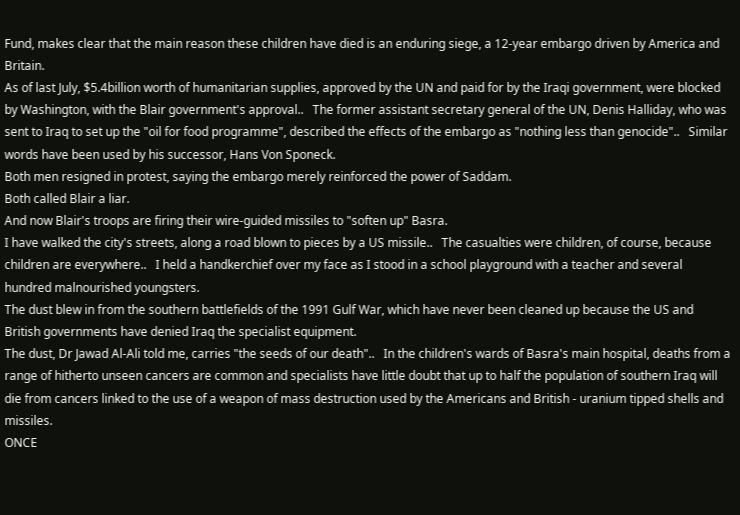Fund, makes clear that the main reason these children have died is an enduring siege, a 12-year embargo driven by America and Britain.
As of last July, $5.4billion worth of humanitarian supplies, approved by the UN and paid for by the Iraqi government, were blocked by Washington, with the Blair government's approval..   The former assistant secretary general of the UN, Denis Halliday, who was sent to Iraq to set up the "oil for food programme", described the effects of the embargo as "nothing less than genocide"..   Similar words have been used by his successor, Hans Von Sponeck.
Both men resigned in protest, saying the embargo merely reinforced the power of Saddam.
Both called Blair a liar.
And now Blair's troops are firing their wire-guided missiles to "soften up" Basra.
I have walked the city's streets, along a road blown to pieces by a US missile..   The casualties were children, of course, because children are everywhere..   I held a handkerchief over my face as I stood in a school playground with a teacher and several hundred malnourished youngsters.
The dust blew in from the southern battlefields of the 1991 Gulf War, which have never been cleaned up because the US and British governments have denied Iraq the specialist equipment.
The dust, Dr Jawad Al-Ali told me, carries "the seeds of our death"..   In the children's wards of Basra's main hospital, deaths from a range of hitherto unseen cancers are common and specialists have little doubt that up to half the population of southern Iraq will die from cancers linked to the use of a weapon of mass destruction used by the Americans and British - uranium tipped shells and missiles.
ONCE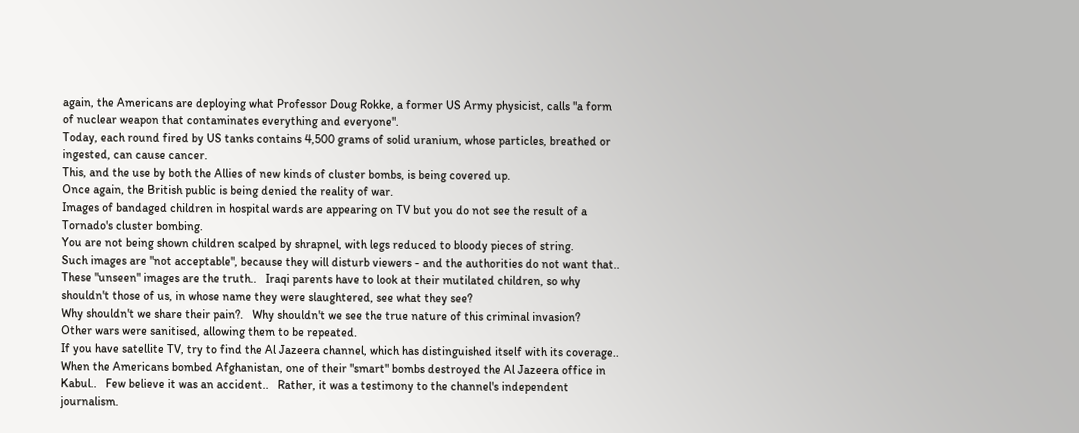again, the Americans are deploying what Professor Doug Rokke, a former US Army physicist, calls "a form of nuclear weapon that contaminates everything and everyone".
Today, each round fired by US tanks contains 4,500 grams of solid uranium, whose particles, breathed or ingested, can cause cancer.
This, and the use by both the Allies of new kinds of cluster bombs, is being covered up.
Once again, the British public is being denied the reality of war.
Images of bandaged children in hospital wards are appearing on TV but you do not see the result of a Tornado's cluster bombing.
You are not being shown children scalped by shrapnel, with legs reduced to bloody pieces of string.
Such images are "not acceptable", because they will disturb viewers - and the authorities do not want that..   These "unseen" images are the truth..   Iraqi parents have to look at their mutilated children, so why shouldn't those of us, in whose name they were slaughtered, see what they see?
Why shouldn't we share their pain?.   Why shouldn't we see the true nature of this criminal invasion?
Other wars were sanitised, allowing them to be repeated.
If you have satellite TV, try to find the Al Jazeera channel, which has distinguished itself with its coverage..   When the Americans bombed Afghanistan, one of their "smart" bombs destroyed the Al Jazeera office in Kabul..   Few believe it was an accident..   Rather, it was a testimony to the channel's independent journalism.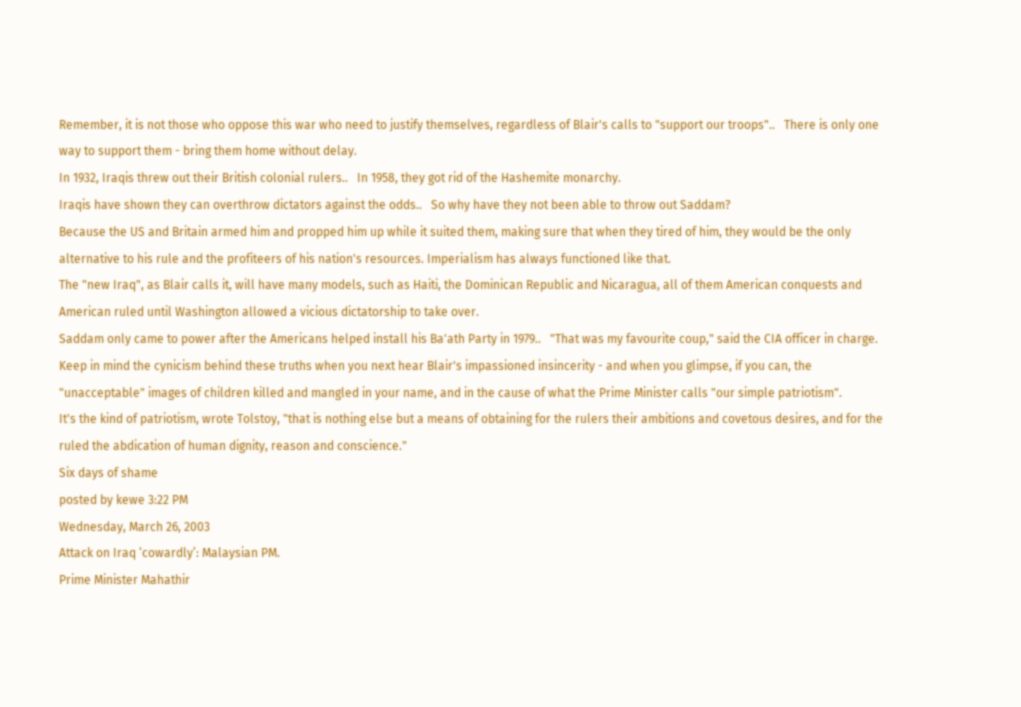Remember, it is not those who oppose this war who need to justify themselves, regardless of Blair's calls to "support our troops"..   There is only one way to support them - bring them home without delay.
In 1932, Iraqis threw out their British colonial rulers..   In 1958, they got rid of the Hashemite monarchy.
Iraqis have shown they can overthrow dictators against the odds..   So why have they not been able to throw out Saddam?
Because the US and Britain armed him and propped him up while it suited them, making sure that when they tired of him, they would be the only alternative to his rule and the profiteers of his nation's resources. Imperialism has always functioned like that.
The "new Iraq", as Blair calls it, will have many models, such as Haiti, the Dominican Republic and Nicaragua, all of them American conquests and American ruled until Washington allowed a vicious dictatorship to take over.
Saddam only came to power after the Americans helped install his Ba'ath Party in 1979..   "That was my favourite coup," said the CIA officer in charge.
Keep in mind the cynicism behind these truths when you next hear Blair's impassioned insincerity - and when you glimpse, if you can, the "unacceptable" images of children killed and mangled in your name, and in the cause of what the Prime Minister calls "our simple patriotism".
It's the kind of patriotism, wrote Tolstoy, "that is nothing else but a means of obtaining for the rulers their ambitions and covetous desires, and for the ruled the abdication of human dignity, reason and conscience."
Six days of shame
posted by kewe 3:22 PM
Wednesday, March 26, 2003
Attack on Iraq ‘cowardly’: Malaysian PM.
Prime Minister Mahathir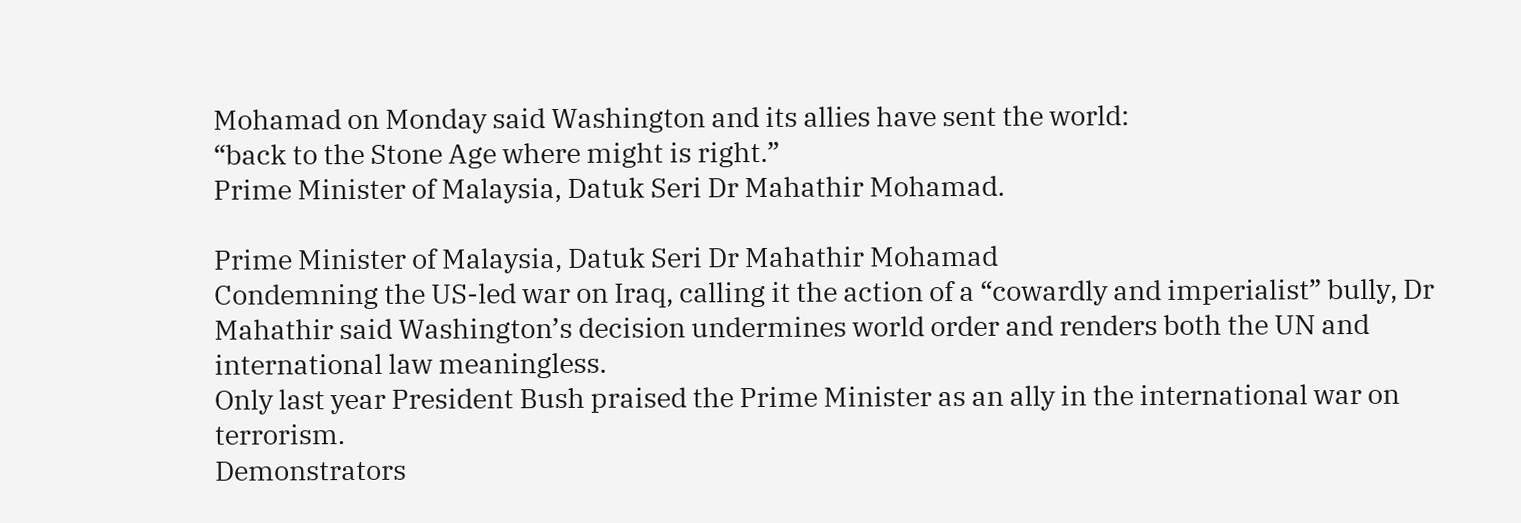Mohamad on Monday said Washington and its allies have sent the world:
“back to the Stone Age where might is right.”
Prime Minister of Malaysia, Datuk Seri Dr Mahathir Mohamad.

Prime Minister of Malaysia, Datuk Seri Dr Mahathir Mohamad
Condemning the US-led war on Iraq, calling it the action of a “cowardly and imperialist” bully, Dr Mahathir said Washington’s decision undermines world order and renders both the UN and international law meaningless.
Only last year President Bush praised the Prime Minister as an ally in the international war on terrorism.
Demonstrators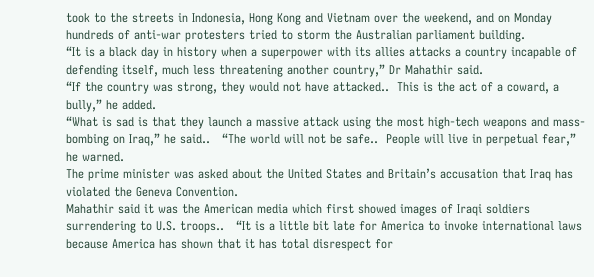took to the streets in Indonesia, Hong Kong and Vietnam over the weekend, and on Monday hundreds of anti-war protesters tried to storm the Australian parliament building.
“It is a black day in history when a superpower with its allies attacks a country incapable of defending itself, much less threatening another country,” Dr Mahathir said.
“If the country was strong, they would not have attacked..  This is the act of a coward, a bully,” he added.
“What is sad is that they launch a massive attack using the most high-tech weapons and mass-bombing on Iraq,” he said..   “The world will not be safe..  People will live in perpetual fear,” he warned.
The prime minister was asked about the United States and Britain’s accusation that Iraq has violated the Geneva Convention.
Mahathir said it was the American media which first showed images of Iraqi soldiers surrendering to U.S. troops..   “It is a little bit late for America to invoke international laws because America has shown that it has total disrespect for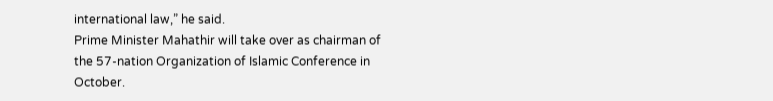international law,” he said.
Prime Minister Mahathir will take over as chairman of the 57-nation Organization of Islamic Conference in October.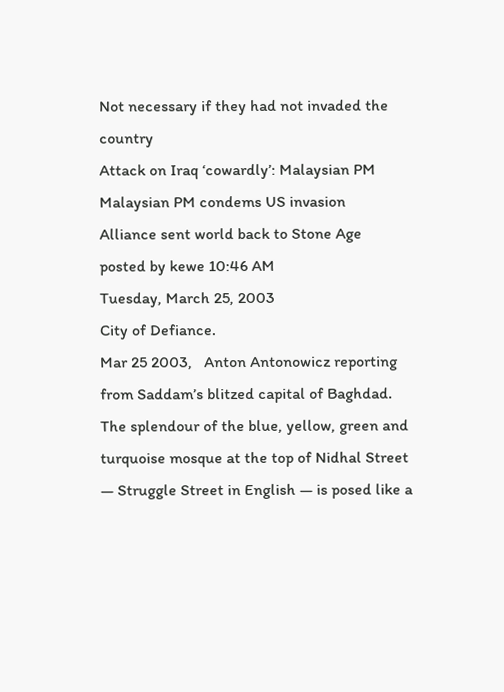Not necessary if they had not invaded the country
Attack on Iraq ‘cowardly’: Malaysian PM
Malaysian PM condems US invasion
Alliance sent world back to Stone Age
posted by kewe 10:46 AM
Tuesday, March 25, 2003
City of Defiance.
Mar 25 2003,   Anton Antonowicz reporting from Saddam’s blitzed capital of Baghdad.
The splendour of the blue, yellow, green and turquoise mosque at the top of Nidhal Street — Struggle Street in English — is posed like a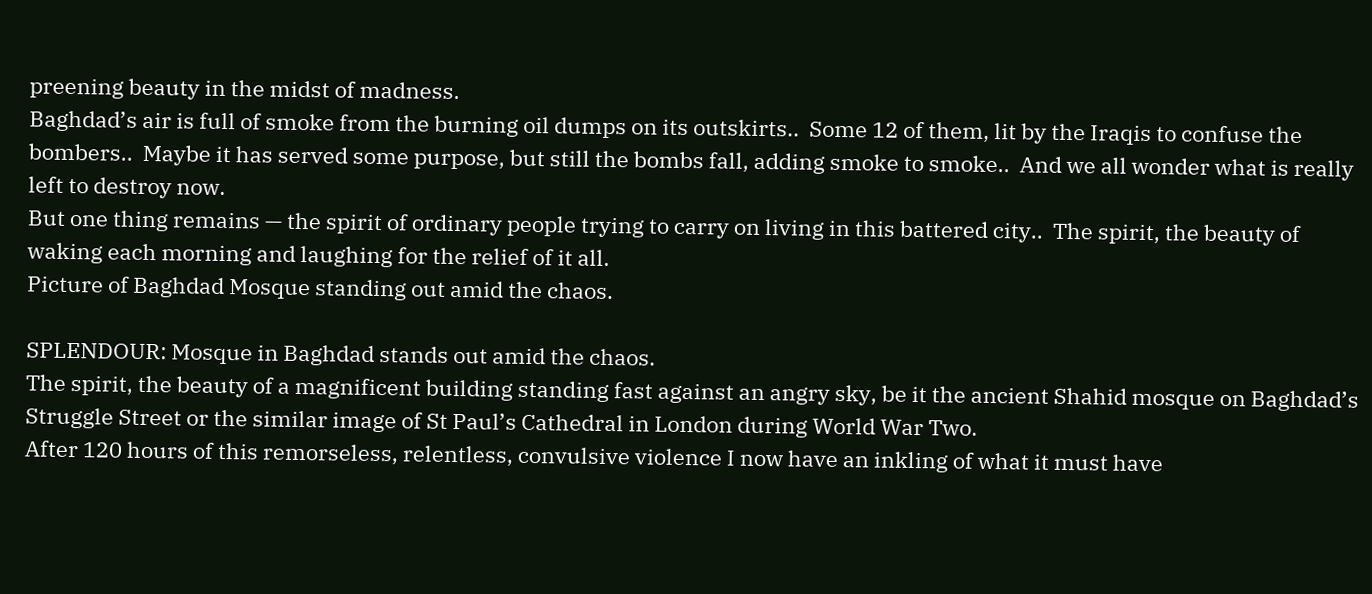preening beauty in the midst of madness.
Baghdad’s air is full of smoke from the burning oil dumps on its outskirts..  Some 12 of them, lit by the Iraqis to confuse the bombers..  Maybe it has served some purpose, but still the bombs fall, adding smoke to smoke..  And we all wonder what is really left to destroy now.
But one thing remains — the spirit of ordinary people trying to carry on living in this battered city..  The spirit, the beauty of waking each morning and laughing for the relief of it all.
Picture of Baghdad Mosque standing out amid the chaos.

SPLENDOUR: Mosque in Baghdad stands out amid the chaos.
The spirit, the beauty of a magnificent building standing fast against an angry sky, be it the ancient Shahid mosque on Baghdad’s Struggle Street or the similar image of St Paul’s Cathedral in London during World War Two.
After 120 hours of this remorseless, relentless, convulsive violence I now have an inkling of what it must have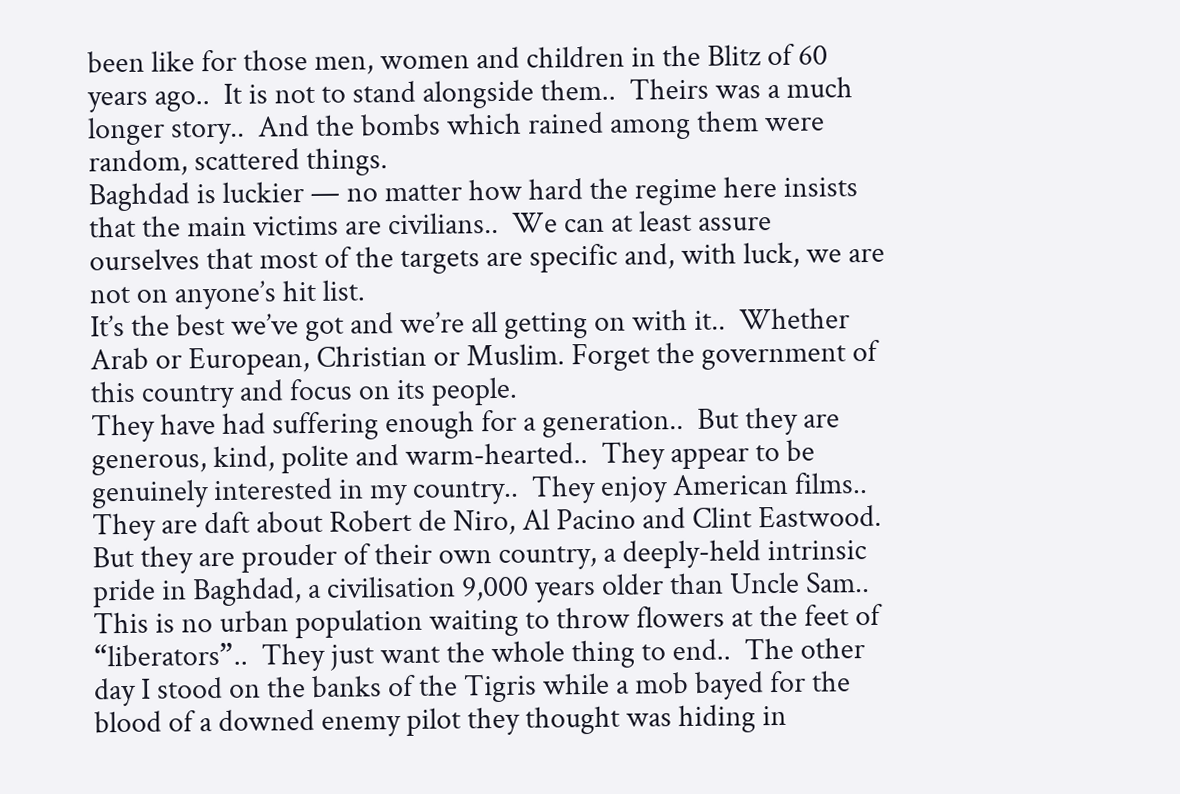been like for those men, women and children in the Blitz of 60 years ago..  It is not to stand alongside them..  Theirs was a much longer story..  And the bombs which rained among them were random, scattered things.
Baghdad is luckier — no matter how hard the regime here insists that the main victims are civilians..  We can at least assure ourselves that most of the targets are specific and, with luck, we are not on anyone’s hit list.
It’s the best we’ve got and we’re all getting on with it..  Whether Arab or European, Christian or Muslim. Forget the government of this country and focus on its people.
They have had suffering enough for a generation..  But they are generous, kind, polite and warm-hearted..  They appear to be genuinely interested in my country..  They enjoy American films..  They are daft about Robert de Niro, Al Pacino and Clint Eastwood.
But they are prouder of their own country, a deeply-held intrinsic pride in Baghdad, a civilisation 9,000 years older than Uncle Sam..  This is no urban population waiting to throw flowers at the feet of “liberators”..  They just want the whole thing to end..  The other day I stood on the banks of the Tigris while a mob bayed for the blood of a downed enemy pilot they thought was hiding in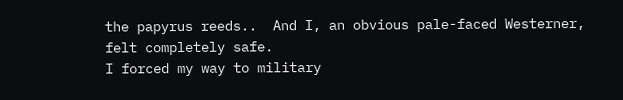the papyrus reeds..  And I, an obvious pale-faced Westerner, felt completely safe.
I forced my way to military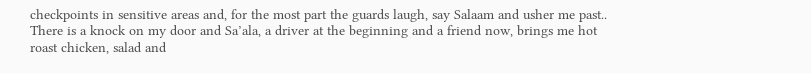checkpoints in sensitive areas and, for the most part the guards laugh, say Salaam and usher me past..  There is a knock on my door and Sa’ala, a driver at the beginning and a friend now, brings me hot roast chicken, salad and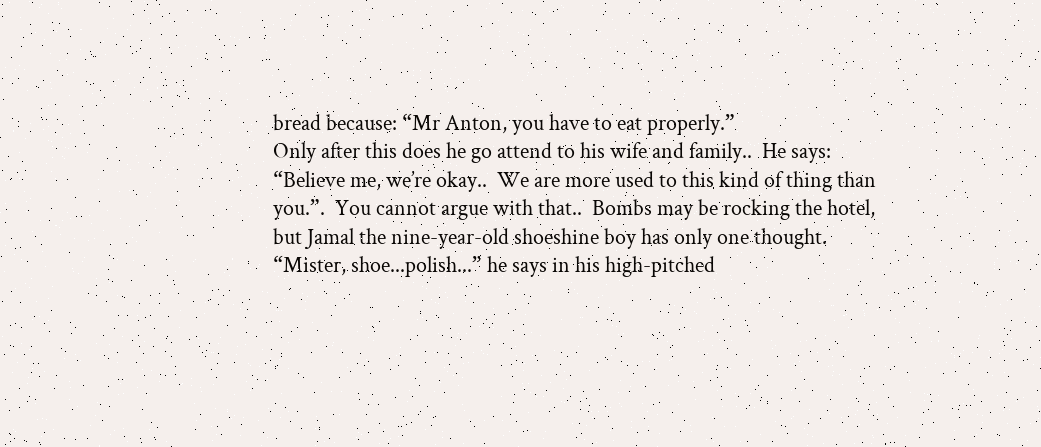bread because: “Mr Anton, you have to eat properly.”
Only after this does he go attend to his wife and family..  He says: “Believe me, we’re okay..  We are more used to this kind of thing than you.”.  You cannot argue with that..  Bombs may be rocking the hotel, but Jamal the nine-year-old shoeshine boy has only one thought.
“Mister, shoe...polish...” he says in his high-pitched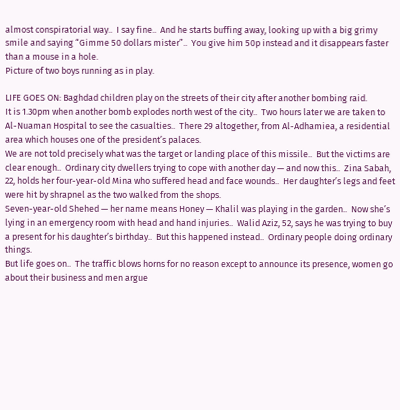almost conspiratorial way..  I say fine..  And he starts buffing away, looking up with a big grimy smile and saying “Gimme 50 dollars mister”..  You give him 50p instead and it disappears faster than a mouse in a hole.
Picture of two boys running as in play.

LIFE GOES ON: Baghdad children play on the streets of their city after another bombing raid.
It is 1.30pm when another bomb explodes north west of the city..  Two hours later we are taken to Al-Nuaman Hospital to see the casualties..  There 29 altogether, from Al-Adhamiea, a residential area which houses one of the president’s palaces.
We are not told precisely what was the target or landing place of this missile..  But the victims are clear enough..  Ordinary city dwellers trying to cope with another day — and now this..  Zina Sabah, 22, holds her four-year-old Mina who suffered head and face wounds..  Her daughter’s legs and feet were hit by shrapnel as the two walked from the shops.
Seven-year-old Shehed — her name means Honey — Khalil was playing in the garden..  Now she’s lying in an emergency room with head and hand injuries..  Walid Aziz, 52, says he was trying to buy a present for his daughter’s birthday..  But this happened instead..  Ordinary people doing ordinary things.
But life goes on..  The traffic blows horns for no reason except to announce its presence, women go about their business and men argue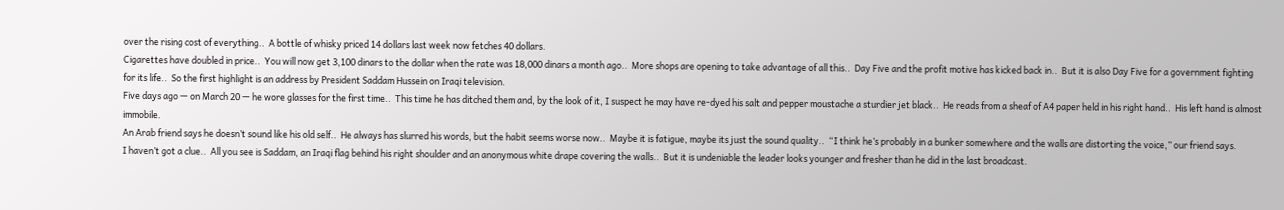over the rising cost of everything..  A bottle of whisky priced 14 dollars last week now fetches 40 dollars.
Cigarettes have doubled in price..  You will now get 3,100 dinars to the dollar when the rate was 18,000 dinars a month ago..  More shops are opening to take advantage of all this..  Day Five and the profit motive has kicked back in..  But it is also Day Five for a government fighting for its life..  So the first highlight is an address by President Saddam Hussein on Iraqi television.
Five days ago — on March 20 — he wore glasses for the first time..  This time he has ditched them and, by the look of it, I suspect he may have re-dyed his salt and pepper moustache a sturdier jet black..  He reads from a sheaf of A4 paper held in his right hand..  His left hand is almost immobile.
An Arab friend says he doesn’t sound like his old self..  He always has slurred his words, but the habit seems worse now..  Maybe it is fatigue, maybe its just the sound quality..  “I think he’s probably in a bunker somewhere and the walls are distorting the voice,” our friend says.
I haven’t got a clue..  All you see is Saddam, an Iraqi flag behind his right shoulder and an anonymous white drape covering the walls..  But it is undeniable the leader looks younger and fresher than he did in the last broadcast.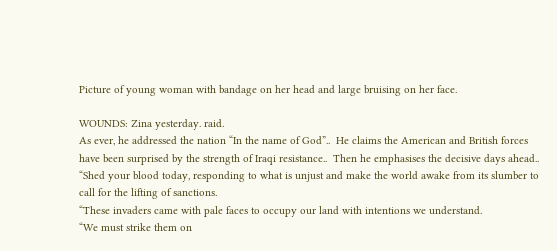Picture of young woman with bandage on her head and large bruising on her face.

WOUNDS: Zina yesterday. raid.
As ever, he addressed the nation “In the name of God”..  He claims the American and British forces have been surprised by the strength of Iraqi resistance..  Then he emphasises the decisive days ahead..  “Shed your blood today, responding to what is unjust and make the world awake from its slumber to call for the lifting of sanctions.
“These invaders came with pale faces to occupy our land with intentions we understand.
“We must strike them on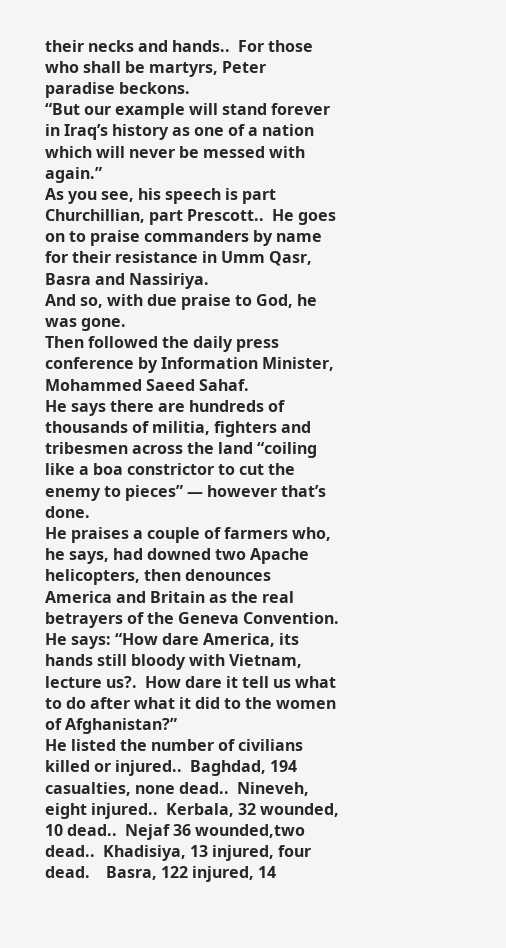their necks and hands..  For those who shall be martyrs, Peter paradise beckons.
“But our example will stand forever in Iraq’s history as one of a nation which will never be messed with again.”
As you see, his speech is part Churchillian, part Prescott..  He goes on to praise commanders by name for their resistance in Umm Qasr, Basra and Nassiriya.
And so, with due praise to God, he was gone.
Then followed the daily press conference by Information Minister, Mohammed Saeed Sahaf.
He says there are hundreds of thousands of militia, fighters and tribesmen across the land “coiling like a boa constrictor to cut the enemy to pieces” — however that’s done.
He praises a couple of farmers who, he says, had downed two Apache helicopters, then denounces America and Britain as the real betrayers of the Geneva Convention.
He says: “How dare America, its hands still bloody with Vietnam, lecture us?.  How dare it tell us what to do after what it did to the women of Afghanistan?”
He listed the number of civilians killed or injured..  Baghdad, 194 casualties, none dead..  Nineveh, eight injured..  Kerbala, 32 wounded, 10 dead..  Nejaf 36 wounded,two dead..  Khadisiya, 13 injured, four dead.    Basra, 122 injured, 14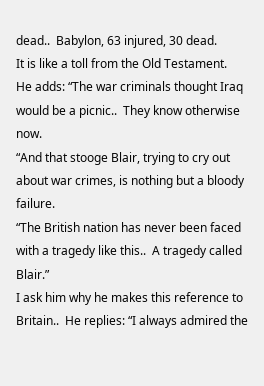dead..  Babylon, 63 injured, 30 dead.
It is like a toll from the Old Testament.
He adds: “The war criminals thought Iraq would be a picnic..  They know otherwise now.
“And that stooge Blair, trying to cry out about war crimes, is nothing but a bloody failure.
“The British nation has never been faced with a tragedy like this..  A tragedy called Blair.”
I ask him why he makes this reference to Britain..  He replies: “I always admired the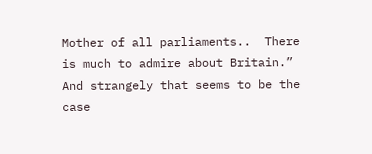Mother of all parliaments..  There is much to admire about Britain.”
And strangely that seems to be the case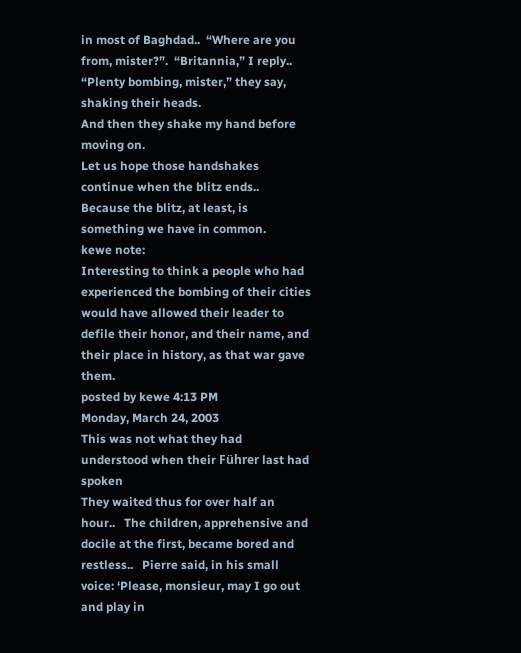in most of Baghdad..  “Where are you from, mister?”.  “Britannia,” I reply..  “Plenty bombing, mister,” they say, shaking their heads.
And then they shake my hand before moving on.
Let us hope those handshakes continue when the blitz ends..  Because the blitz, at least, is something we have in common.
kewe note:
Interesting to think a people who had experienced the bombing of their cities would have allowed their leader to defile their honor, and their name, and their place in history, as that war gave them.
posted by kewe 4:13 PM
Monday, March 24, 2003
This was not what they had understood when their Führer last had spoken
They waited thus for over half an hour..   The children, apprehensive and docile at the first, became bored and restless..   Pierre said, in his small voice: ‘Please, monsieur, may I go out and play in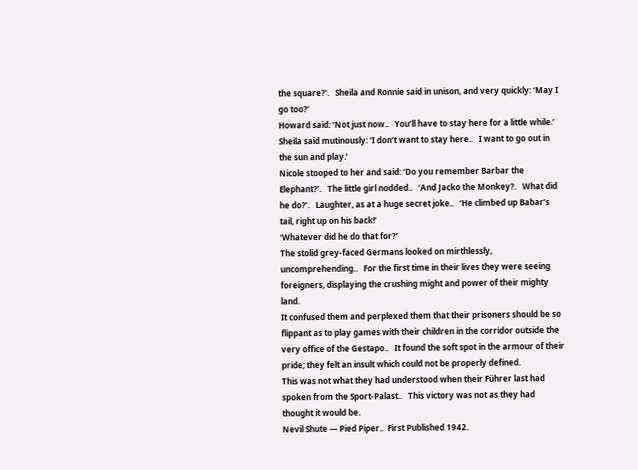the square?’.   Sheila and Ronnie said in unison, and very quickly: ‘May I go too?’
Howard said: ‘Not just now..   You’ll have to stay here for a little while.’
Sheila said mutinously: ‘I don’t want to stay here..   I want to go out in the sun and play.’
Nicole stooped to her and said: ‘Do you remember Barbar the Elephant?’.   The little girl nodded..   ‘And Jacko the Monkey?.   What did he do?’.   Laughter, as at a huge secret joke..   ‘He climbed up Babar’s tail, right up on his back!’
‘Whatever did he do that for?’
The stolid grey-faced Germans looked on mirthlessly, uncomprehending..   For the first time in their lives they were seeing foreigners, displaying the crushing might and power of their mighty land.
It confused them and perplexed them that their prisoners should be so flippant as to play games with their children in the corridor outside the very office of the Gestapo..   It found the soft spot in the armour of their pride; they felt an insult which could not be properly defined.
This was not what they had understood when their Führer last had spoken from the Sport-Palast..   This victory was not as they had thought it would be.
Nevil Shute — Pied Piper..  First Published 1942.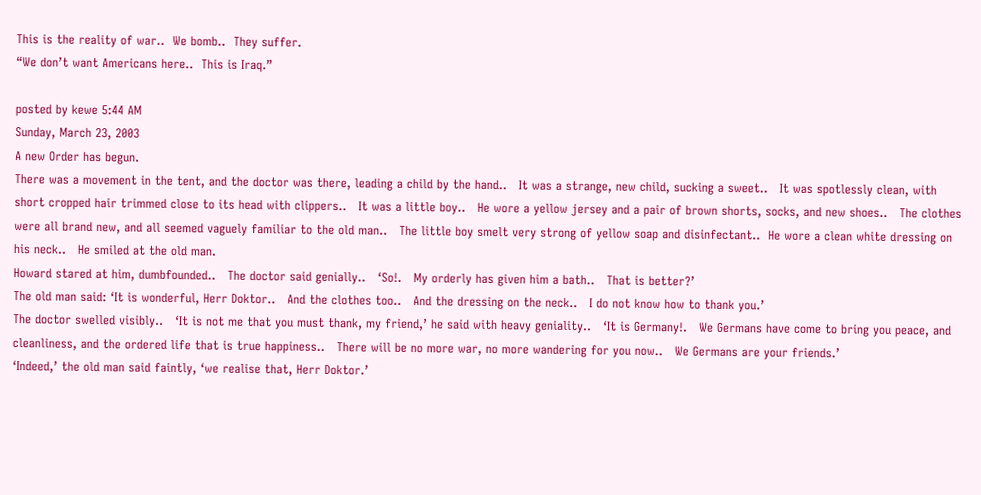This is the reality of war..  We bomb..  They suffer.
“We don’t want Americans here..  This is Iraq.”

posted by kewe 5:44 AM
Sunday, March 23, 2003
A new Order has begun.
There was a movement in the tent, and the doctor was there, leading a child by the hand..   It was a strange, new child, sucking a sweet..   It was spotlessly clean, with short cropped hair trimmed close to its head with clippers..   It was a little boy..   He wore a yellow jersey and a pair of brown shorts, socks, and new shoes..   The clothes were all brand new, and all seemed vaguely familiar to the old man..   The little boy smelt very strong of yellow soap and disinfectant..  He wore a clean white dressing on his neck..   He smiled at the old man.
Howard stared at him, dumbfounded..   The doctor said genially..   ‘So!.   My orderly has given him a bath..   That is better?’
The old man said: ‘It is wonderful, Herr Doktor..   And the clothes too..   And the dressing on the neck..   I do not know how to thank you.’
The doctor swelled visibly..   ‘It is not me that you must thank, my friend,’ he said with heavy geniality..   ‘It is Germany!.   We Germans have come to bring you peace, and cleanliness, and the ordered life that is true happiness..   There will be no more war, no more wandering for you now..   We Germans are your friends.’
‘Indeed,’ the old man said faintly, ‘we realise that, Herr Doktor.’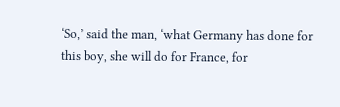‘So,’ said the man, ‘what Germany has done for this boy, she will do for France, for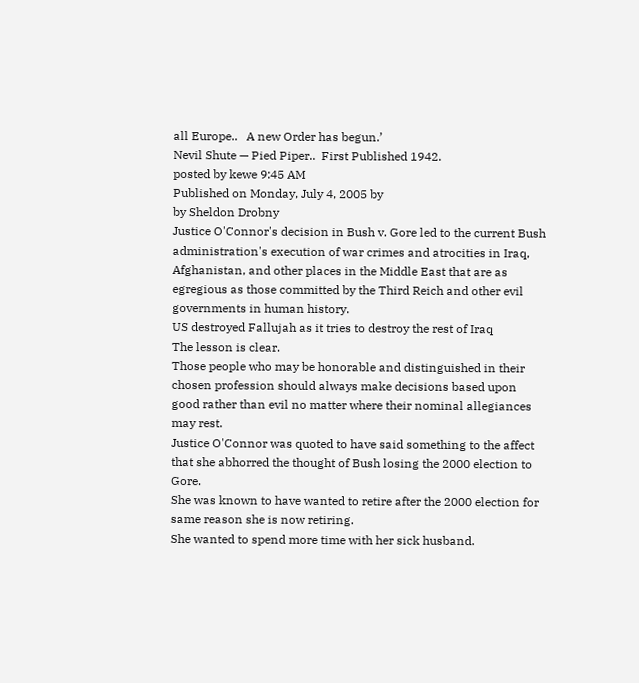all Europe..   A new Order has begun.’
Nevil Shute — Pied Piper..  First Published 1942.
posted by kewe 9:45 AM
Published on Monday, July 4, 2005 by
by Sheldon Drobny
Justice O'Connor's decision in Bush v. Gore led to the current Bush administration's execution of war crimes and atrocities in Iraq, Afghanistan, and other places in the Middle East that are as egregious as those committed by the Third Reich and other evil governments in human history.
US destroyed Fallujah as it tries to destroy the rest of Iraq
The lesson is clear.
Those people who may be honorable and distinguished in their chosen profession should always make decisions based upon good rather than evil no matter where their nominal allegiances may rest.
Justice O'Connor was quoted to have said something to the affect that she abhorred the thought of Bush losing the 2000 election to Gore.
She was known to have wanted to retire after the 2000 election for same reason she is now retiring.
She wanted to spend more time with her sick husband.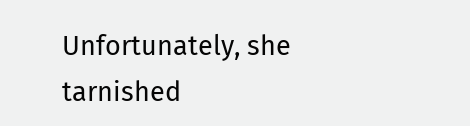Unfortunately, she tarnished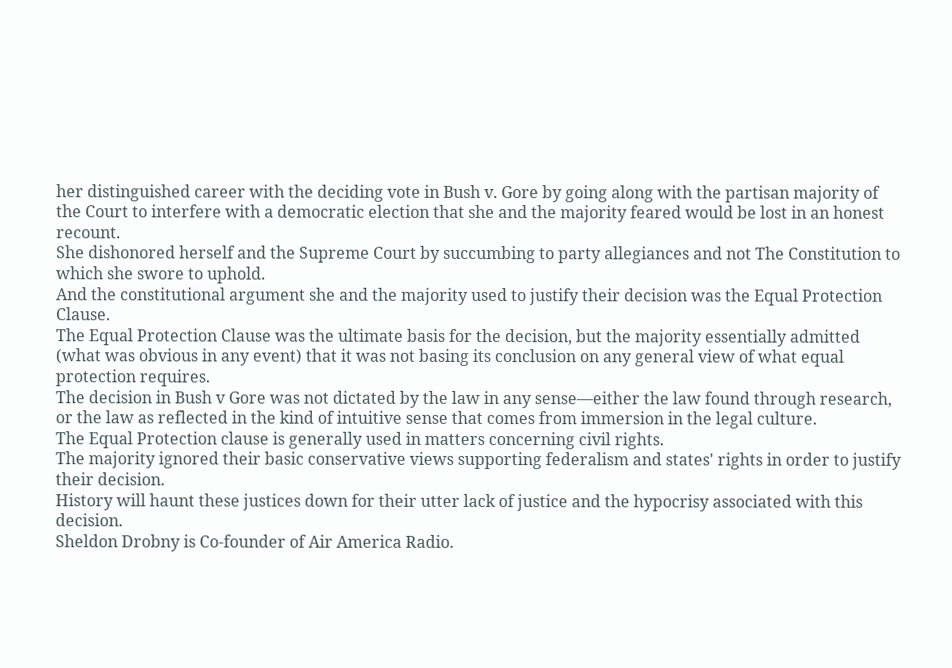her distinguished career with the deciding vote in Bush v. Gore by going along with the partisan majority of the Court to interfere with a democratic election that she and the majority feared would be lost in an honest recount.
She dishonored herself and the Supreme Court by succumbing to party allegiances and not The Constitution to which she swore to uphold.
And the constitutional argument she and the majority used to justify their decision was the Equal Protection Clause.
The Equal Protection Clause was the ultimate basis for the decision, but the majority essentially admitted (what was obvious in any event) that it was not basing its conclusion on any general view of what equal protection requires.
The decision in Bush v Gore was not dictated by the law in any sense—either the law found through research, or the law as reflected in the kind of intuitive sense that comes from immersion in the legal culture.
The Equal Protection clause is generally used in matters concerning civil rights.
The majority ignored their basic conservative views supporting federalism and states' rights in order to justify their decision.
History will haunt these justices down for their utter lack of justice and the hypocrisy associated with this decision.
Sheldon Drobny is Co-founder of Air America Radio.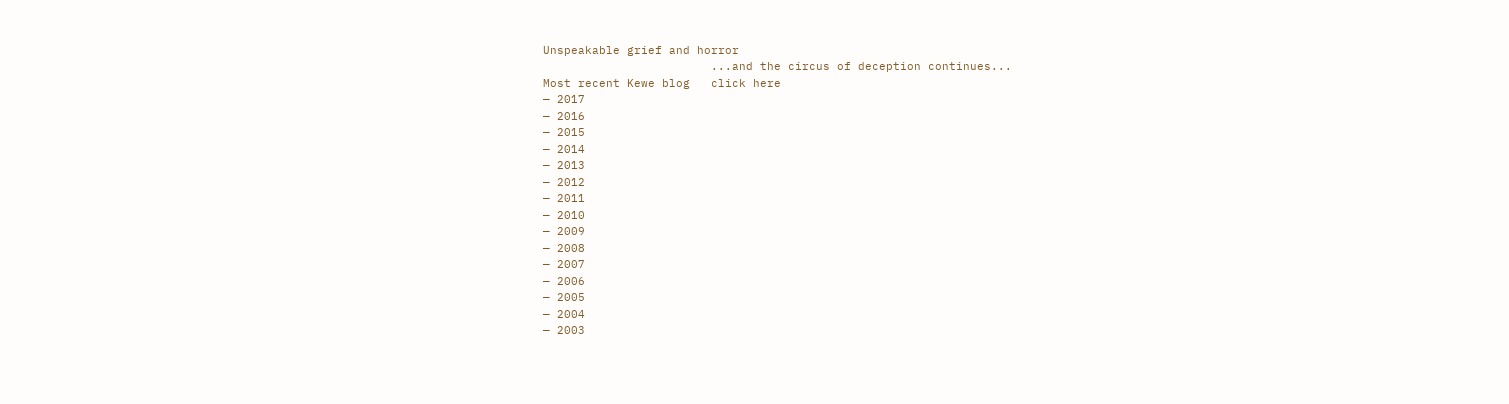Unspeakable grief and horror
                        ...and the circus of deception continues...
Most recent Kewe blog   click here
— 2017
— 2016
— 2015
— 2014
— 2013
— 2012
— 2011
— 2010
— 2009
— 2008
— 2007
— 2006
— 2005
— 2004
— 2003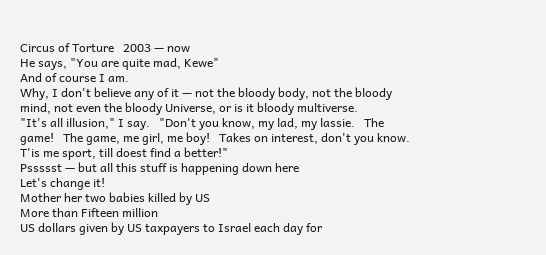Circus of Torture   2003 — now
He says, "You are quite mad, Kewe"
And of course I am.
Why, I don't believe any of it — not the bloody body, not the bloody mind, not even the bloody Universe, or is it bloody multiverse.
"It's all illusion," I say.   "Don't you know, my lad, my lassie.   The game!   The game, me girl, me boy!   Takes on interest, don't you know.   T'is me sport, till doest find a better!"
Pssssst — but all this stuff is happening down here
Let's change it!
Mother her two babies killed by US
More than Fifteen million
US dollars given by US taxpayers to Israel each day for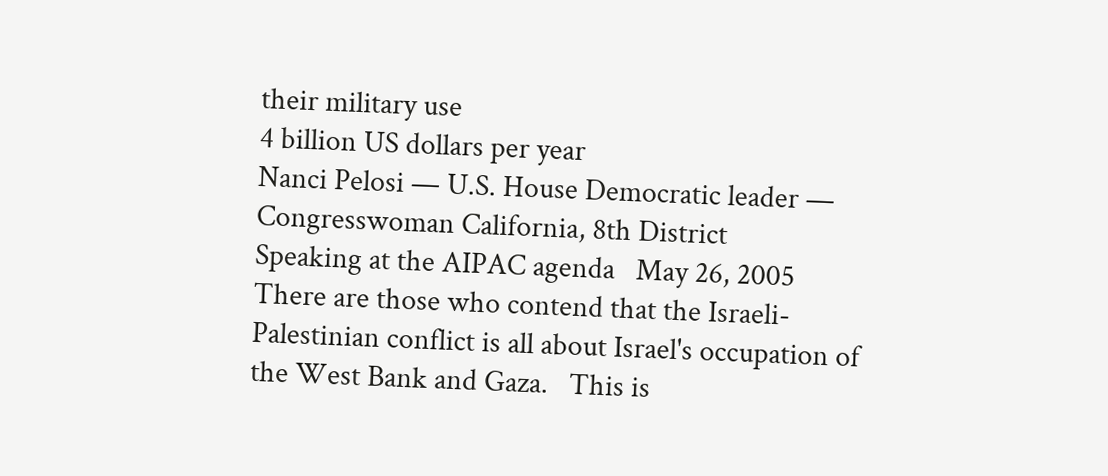their military use
4 billion US dollars per year
Nanci Pelosi — U.S. House Democratic leader — Congresswoman California, 8th District
Speaking at the AIPAC agenda   May 26, 2005
There are those who contend that the Israeli-Palestinian conflict is all about Israel's occupation of the West Bank and Gaza.   This is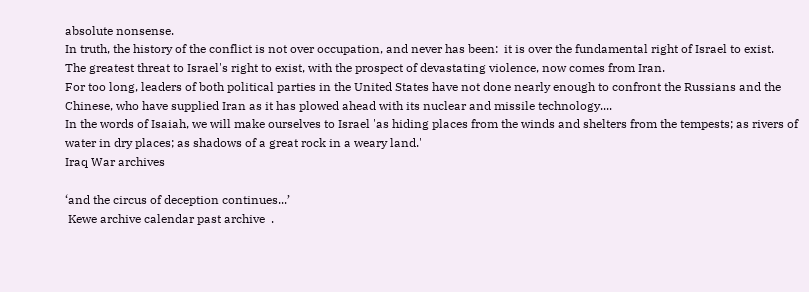absolute nonsense.
In truth, the history of the conflict is not over occupation, and never has been:  it is over the fundamental right of Israel to exist.
The greatest threat to Israel's right to exist, with the prospect of devastating violence, now comes from Iran.
For too long, leaders of both political parties in the United States have not done nearly enough to confront the Russians and the Chinese, who have supplied Iran as it has plowed ahead with its nuclear and missile technology....
In the words of Isaiah, we will make ourselves to Israel 'as hiding places from the winds and shelters from the tempests; as rivers of water in dry places; as shadows of a great rock in a weary land.'
Iraq War archives

‘and the circus of deception continues...’
 Kewe archive calendar past archive  .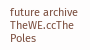future archive TheWE.ccThe Poles